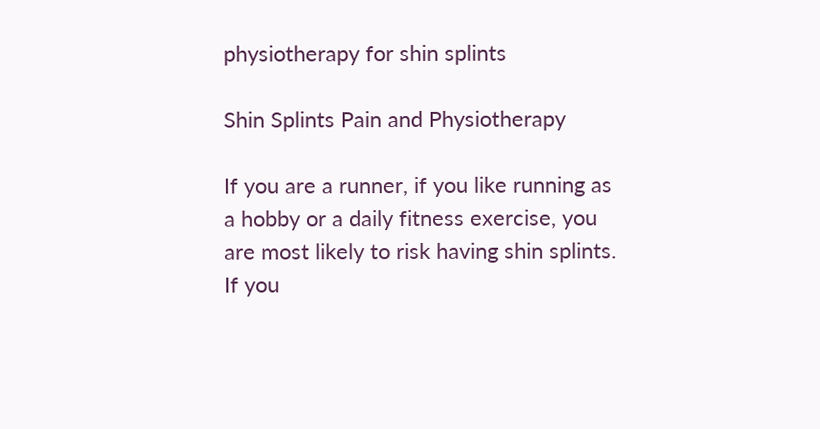physiotherapy for shin splints

Shin Splints Pain and Physiotherapy

If you are a runner, if you like running as a hobby or a daily fitness exercise, you are most likely to risk having shin splints. If you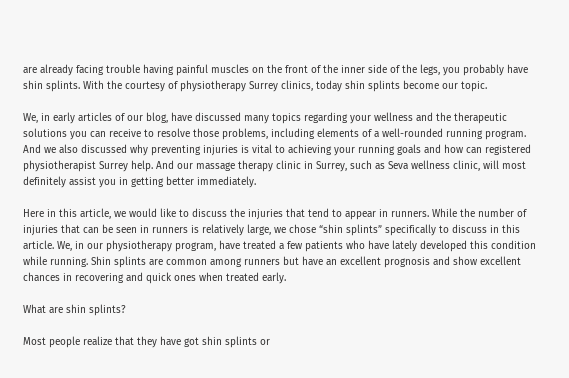are already facing trouble having painful muscles on the front of the inner side of the legs, you probably have shin splints. With the courtesy of physiotherapy Surrey clinics, today shin splints become our topic.

We, in early articles of our blog, have discussed many topics regarding your wellness and the therapeutic solutions you can receive to resolve those problems, including elements of a well-rounded running program. And we also discussed why preventing injuries is vital to achieving your running goals and how can registered physiotherapist Surrey help. And our massage therapy clinic in Surrey, such as Seva wellness clinic, will most definitely assist you in getting better immediately.

Here in this article, we would like to discuss the injuries that tend to appear in runners. While the number of injuries that can be seen in runners is relatively large, we chose “shin splints” specifically to discuss in this article. We, in our physiotherapy program, have treated a few patients who have lately developed this condition while running. Shin splints are common among runners but have an excellent prognosis and show excellent chances in recovering and quick ones when treated early.

What are shin splints?

Most people realize that they have got shin splints or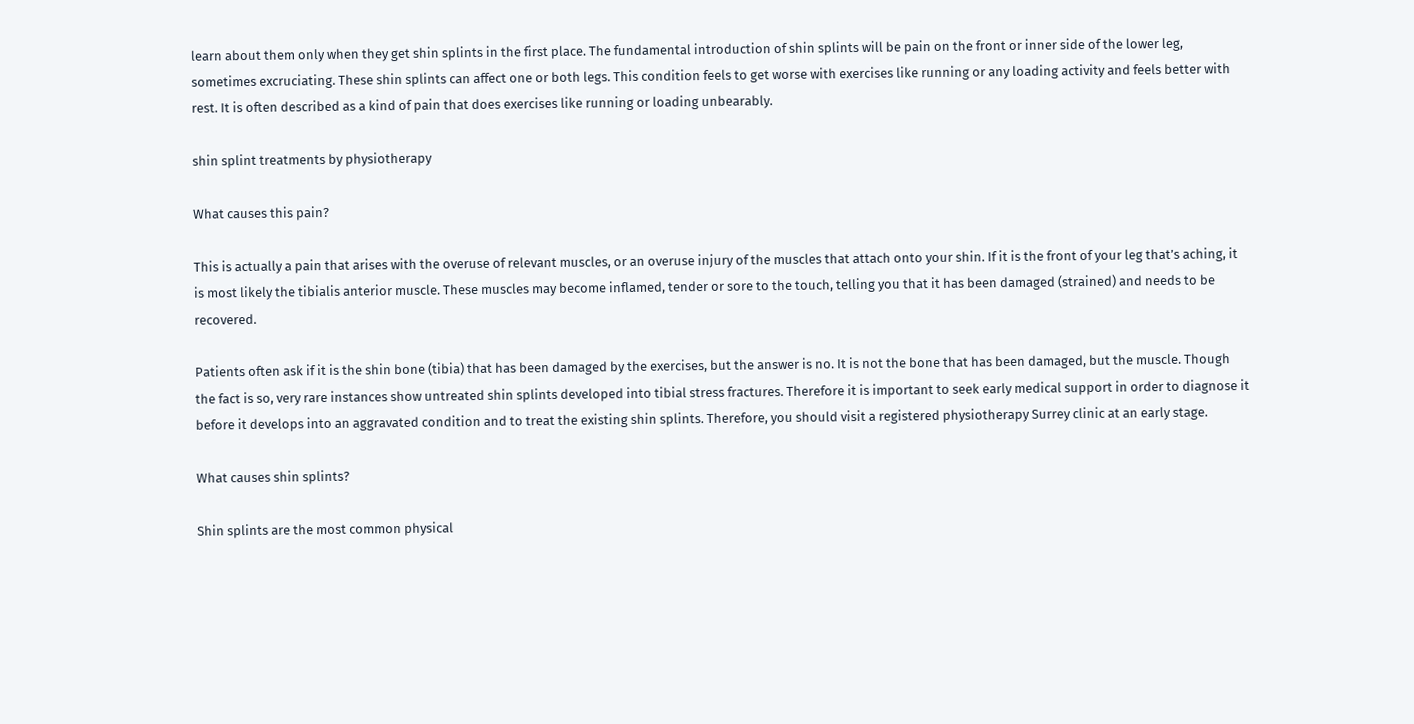learn about them only when they get shin splints in the first place. The fundamental introduction of shin splints will be pain on the front or inner side of the lower leg, sometimes excruciating. These shin splints can affect one or both legs. This condition feels to get worse with exercises like running or any loading activity and feels better with rest. It is often described as a kind of pain that does exercises like running or loading unbearably.

shin splint treatments by physiotherapy

What causes this pain?

This is actually a pain that arises with the overuse of relevant muscles, or an overuse injury of the muscles that attach onto your shin. If it is the front of your leg that’s aching, it is most likely the tibialis anterior muscle. These muscles may become inflamed, tender or sore to the touch, telling you that it has been damaged (strained) and needs to be recovered.

Patients often ask if it is the shin bone (tibia) that has been damaged by the exercises, but the answer is no. It is not the bone that has been damaged, but the muscle. Though the fact is so, very rare instances show untreated shin splints developed into tibial stress fractures. Therefore it is important to seek early medical support in order to diagnose it before it develops into an aggravated condition and to treat the existing shin splints. Therefore, you should visit a registered physiotherapy Surrey clinic at an early stage.

What causes shin splints?

Shin splints are the most common physical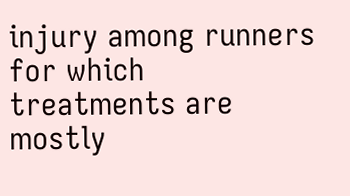injury among runners for which treatments are mostly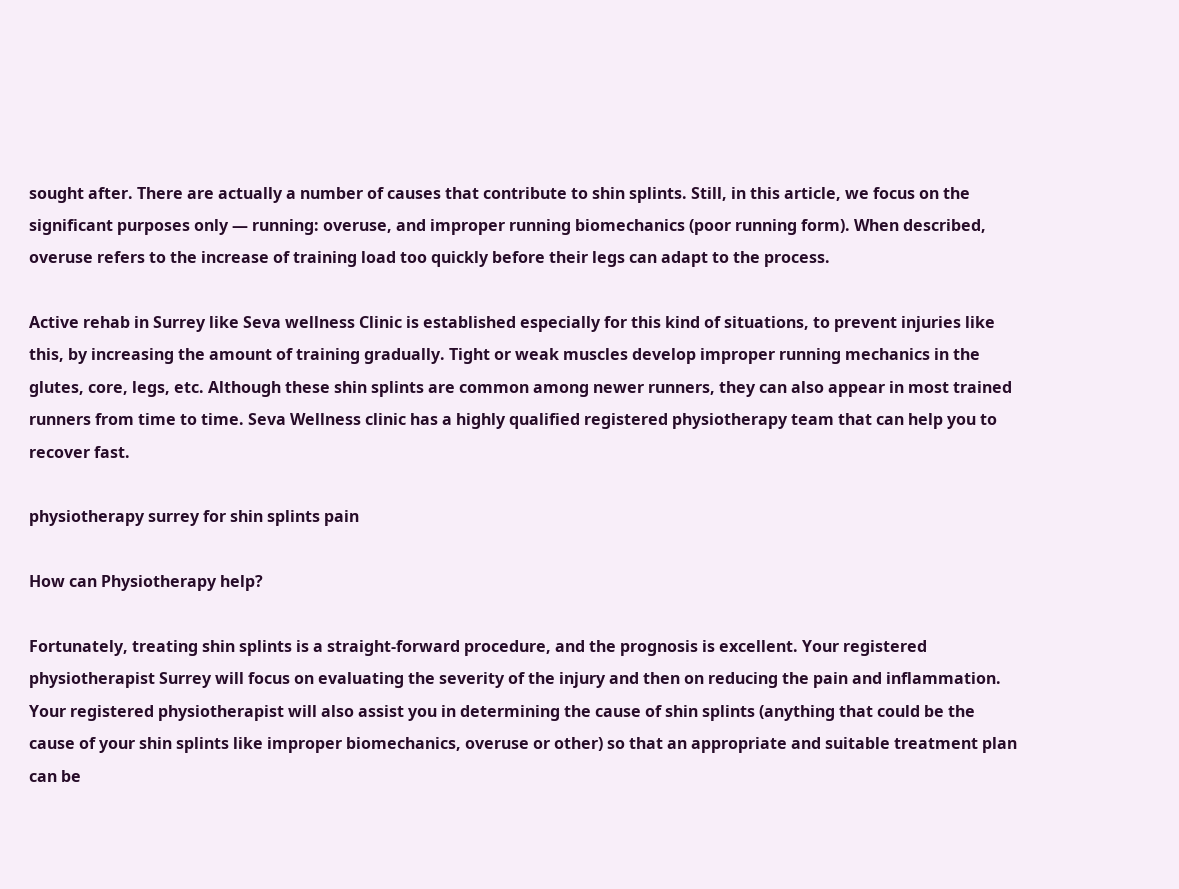sought after. There are actually a number of causes that contribute to shin splints. Still, in this article, we focus on the significant purposes only — running: overuse, and improper running biomechanics (poor running form). When described, overuse refers to the increase of training load too quickly before their legs can adapt to the process.

Active rehab in Surrey like Seva wellness Clinic is established especially for this kind of situations, to prevent injuries like this, by increasing the amount of training gradually. Tight or weak muscles develop improper running mechanics in the glutes, core, legs, etc. Although these shin splints are common among newer runners, they can also appear in most trained runners from time to time. Seva Wellness clinic has a highly qualified registered physiotherapy team that can help you to recover fast.

physiotherapy surrey for shin splints pain

How can Physiotherapy help?

Fortunately, treating shin splints is a straight-forward procedure, and the prognosis is excellent. Your registered physiotherapist Surrey will focus on evaluating the severity of the injury and then on reducing the pain and inflammation. Your registered physiotherapist will also assist you in determining the cause of shin splints (anything that could be the cause of your shin splints like improper biomechanics, overuse or other) so that an appropriate and suitable treatment plan can be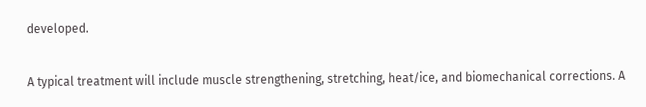developed.

A typical treatment will include muscle strengthening, stretching, heat/ice, and biomechanical corrections. A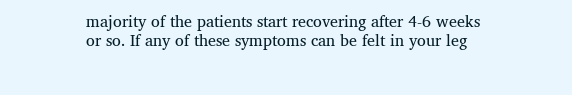majority of the patients start recovering after 4-6 weeks or so. If any of these symptoms can be felt in your leg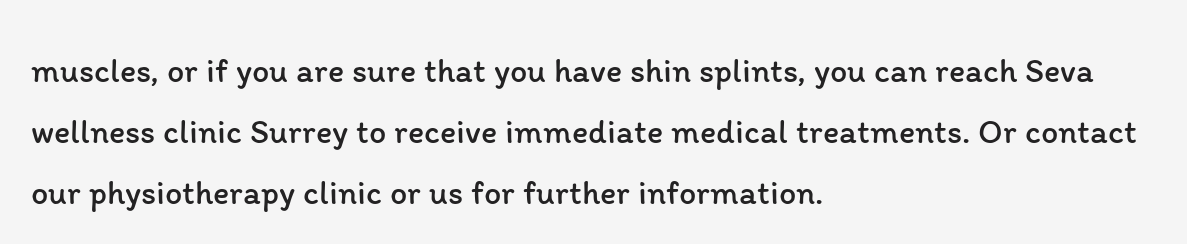muscles, or if you are sure that you have shin splints, you can reach Seva wellness clinic Surrey to receive immediate medical treatments. Or contact our physiotherapy clinic or us for further information.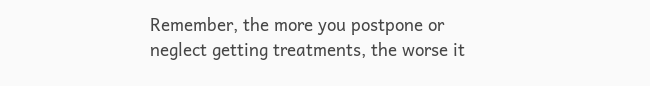Remember, the more you postpone or neglect getting treatments, the worse it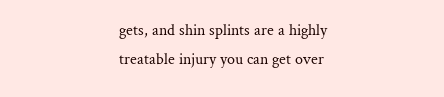gets, and shin splints are a highly treatable injury you can get over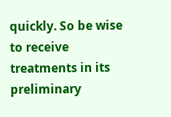quickly. So be wise to receive treatments in its preliminary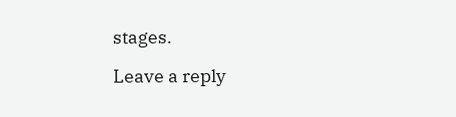stages.

Leave a reply